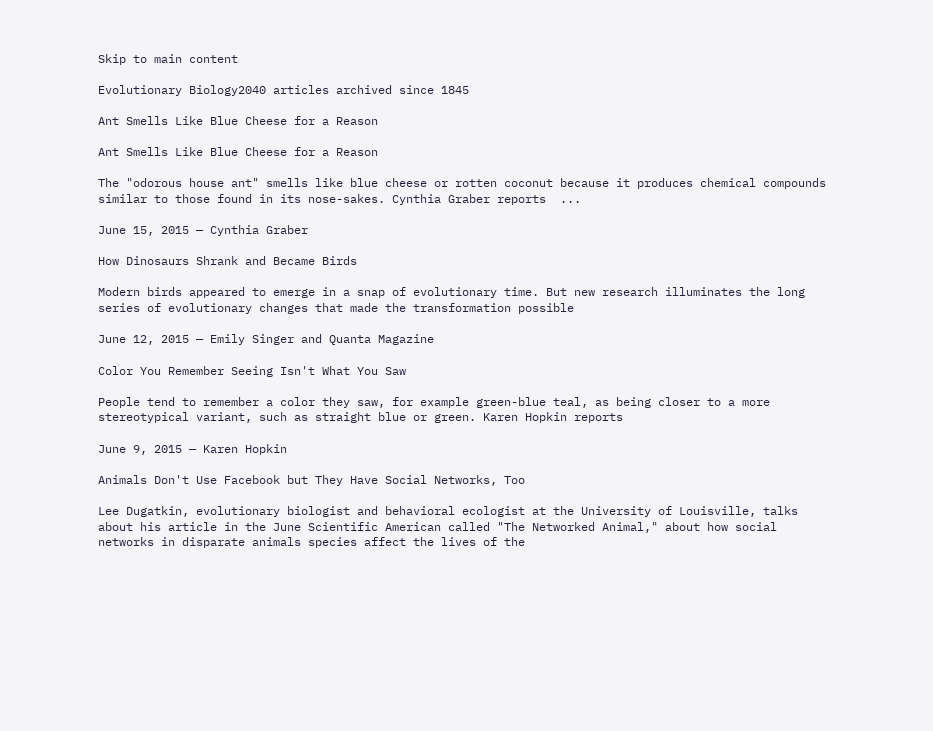Skip to main content

Evolutionary Biology2040 articles archived since 1845

Ant Smells Like Blue Cheese for a Reason

Ant Smells Like Blue Cheese for a Reason

The "odorous house ant" smells like blue cheese or rotten coconut because it produces chemical compounds similar to those found in its nose-sakes. Cynthia Graber reports  ...

June 15, 2015 — Cynthia Graber

How Dinosaurs Shrank and Became Birds

Modern birds appeared to emerge in a snap of evolutionary time. But new research illuminates the long series of evolutionary changes that made the transformation possible

June 12, 2015 — Emily Singer and Quanta Magazine

Color You Remember Seeing Isn't What You Saw

People tend to remember a color they saw, for example green-blue teal, as being closer to a more stereotypical variant, such as straight blue or green. Karen Hopkin reports

June 9, 2015 — Karen Hopkin

Animals Don't Use Facebook but They Have Social Networks, Too

Lee Dugatkin, evolutionary biologist and behavioral ecologist at the University of Louisville, talks about his article in the June Scientific American called "The Networked Animal," about how social networks in disparate animals species affect the lives of the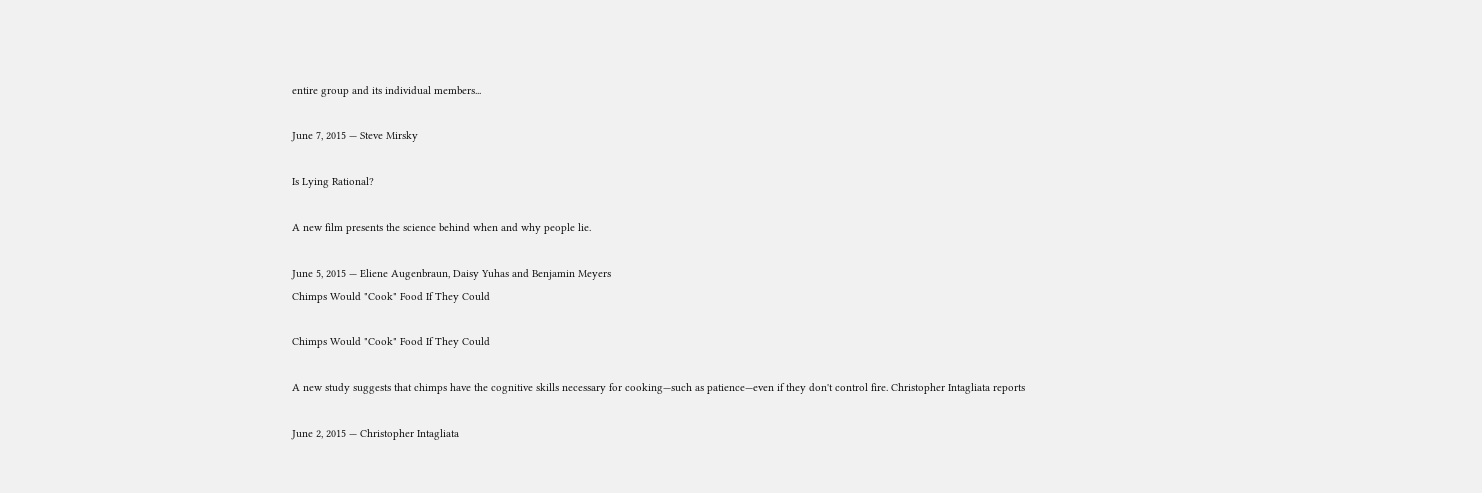entire group and its individual members...

June 7, 2015 — Steve Mirsky

Is Lying Rational?

A new film presents the science behind when and why people lie.

June 5, 2015 — Eliene Augenbraun, Daisy Yuhas and Benjamin Meyers
Chimps Would "Cook" Food If They Could

Chimps Would "Cook" Food If They Could

A new study suggests that chimps have the cognitive skills necessary for cooking—such as patience—even if they don't control fire. Christopher Intagliata reports

June 2, 2015 — Christopher Intagliata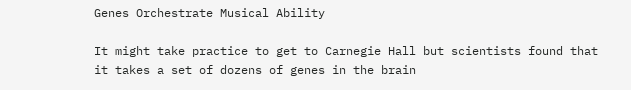Genes Orchestrate Musical Ability

It might take practice to get to Carnegie Hall but scientists found that it takes a set of dozens of genes in the brain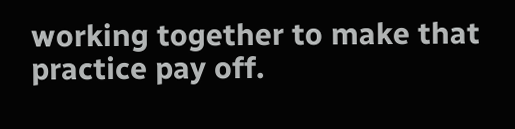working together to make that practice pay off.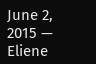June 2, 2015 — Eliene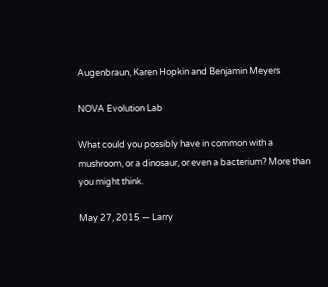Augenbraun, Karen Hopkin and Benjamin Meyers

NOVA Evolution Lab

What could you possibly have in common with a mushroom, or a dinosaur, or even a bacterium? More than you might think.

May 27, 2015 — Larry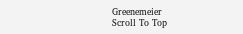Greenemeier
Scroll To Top